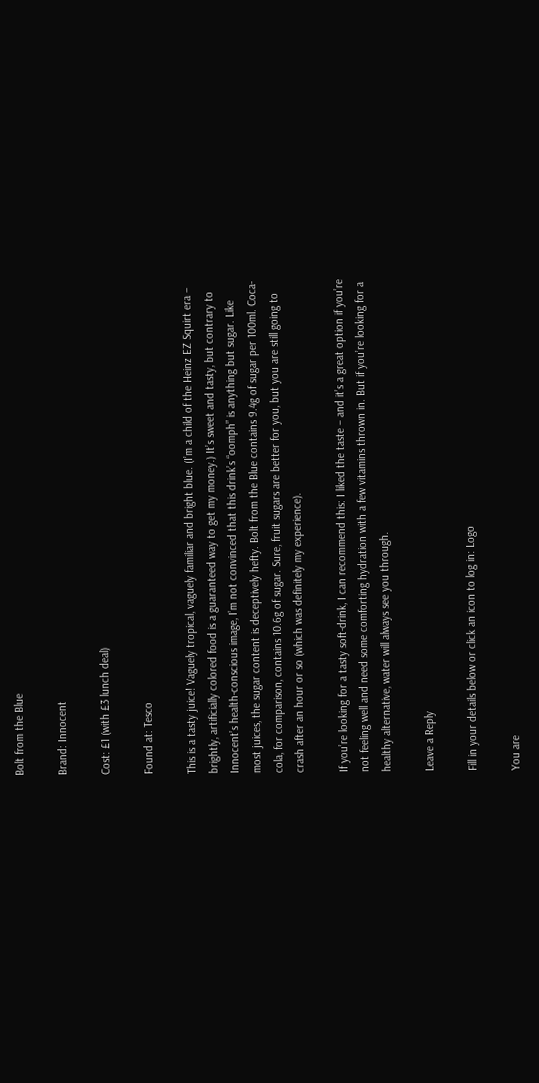Bolt from the Blue

Brand: Innocent

Cost: £1 (with £3 lunch deal)

Found at: Tesco

This is a tasty juice! Vaguely tropical, vaguely familiar and bright blue. (I’m a child of the Heinz EZ Squirt era – brightly, artificially colored food is a guaranteed way to get my money.) It’s sweet and tasty, but contrary to Innocent’s health-conscious image, I’m not convinced that this drink’s “oomph” is anything but sugar. Like most juices, the sugar content is deceptively hefty. Bolt from the Blue contains 9.4g of sugar per 100ml. Coca-cola, for comparison, contains 10.6g of sugar. Sure, fruit sugars are better for you, but you are still going to crash after an hour or so (which was definitely my experience).

If you’re looking for a tasty soft-drink, I can recommend this: I liked the taste – and it’s a great option if you’re not feeling well and need some comforting hydration with a few vitamins thrown in. But if you’re looking for a healthy alternative, water will always see you through.

Leave a Reply

Fill in your details below or click an icon to log in: Logo

You are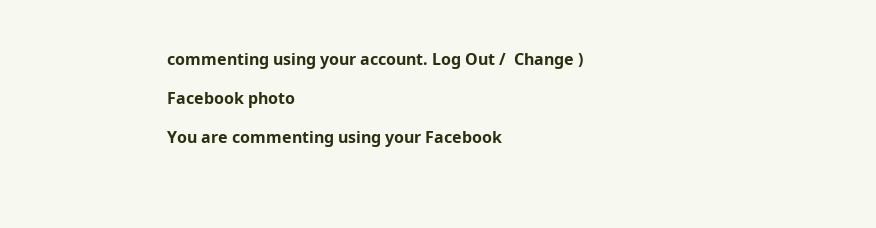commenting using your account. Log Out /  Change )

Facebook photo

You are commenting using your Facebook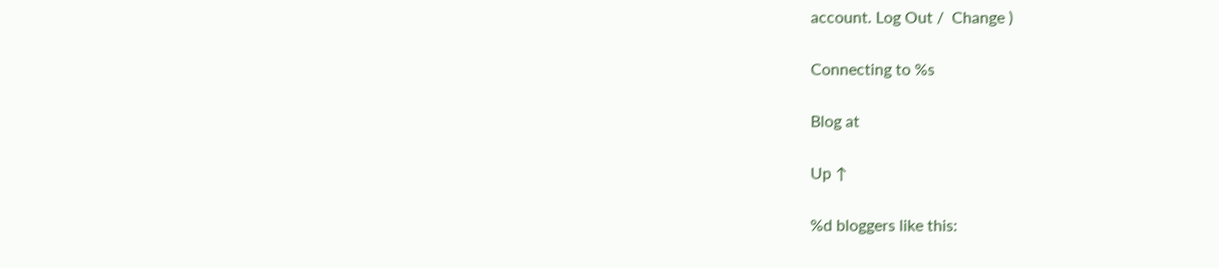account. Log Out /  Change )

Connecting to %s

Blog at

Up ↑

%d bloggers like this: